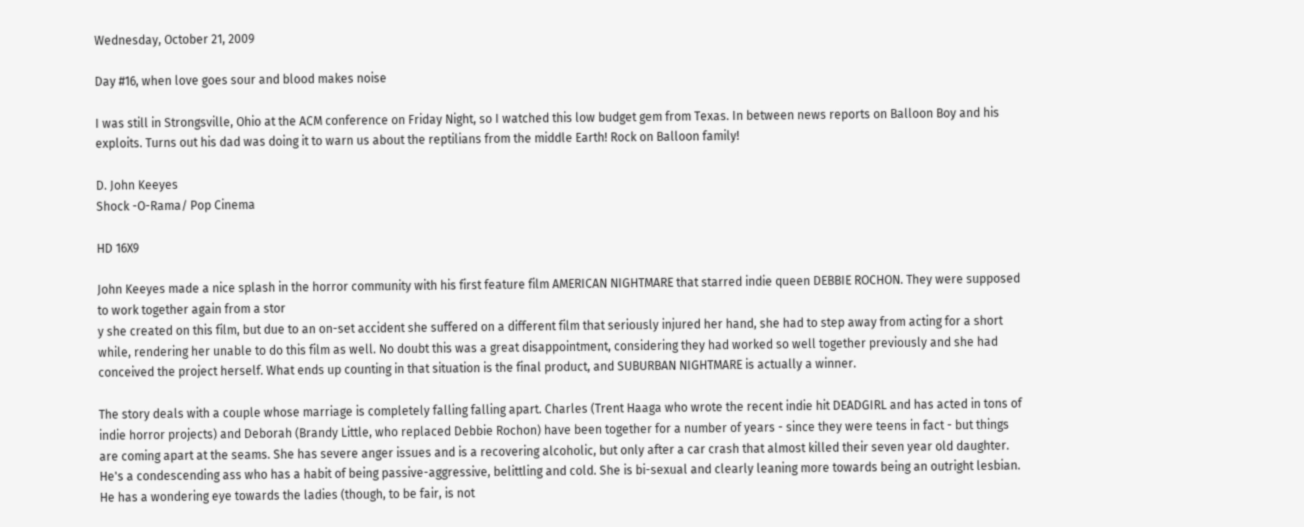Wednesday, October 21, 2009

Day #16, when love goes sour and blood makes noise

I was still in Strongsville, Ohio at the ACM conference on Friday Night, so I watched this low budget gem from Texas. In between news reports on Balloon Boy and his exploits. Turns out his dad was doing it to warn us about the reptilians from the middle Earth! Rock on Balloon family!

D. John Keeyes
Shock -O-Rama/ Pop Cinema

HD 16X9

John Keeyes made a nice splash in the horror community with his first feature film AMERICAN NIGHTMARE that starred indie queen DEBBIE ROCHON. They were supposed to work together again from a stor
y she created on this film, but due to an on-set accident she suffered on a different film that seriously injured her hand, she had to step away from acting for a short while, rendering her unable to do this film as well. No doubt this was a great disappointment, considering they had worked so well together previously and she had conceived the project herself. What ends up counting in that situation is the final product, and SUBURBAN NIGHTMARE is actually a winner.

The story deals with a couple whose marriage is completely falling falling apart. Charles (Trent Haaga who wrote the recent indie hit DEADGIRL and has acted in tons of indie horror projects) and Deborah (Brandy Little, who replaced Debbie Rochon) have been together for a number of years - since they were teens in fact - but things are coming apart at the seams. She has severe anger issues and is a recovering alcoholic, but only after a car crash that almost killed their seven year old daughter. He's a condescending ass who has a habit of being passive-aggressive, belittling and cold. She is bi-sexual and clearly leaning more towards being an outright lesbian. He has a wondering eye towards the ladies (though, to be fair, is not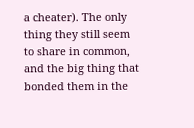a cheater). The only thing they still seem to share in common, and the big thing that bonded them in the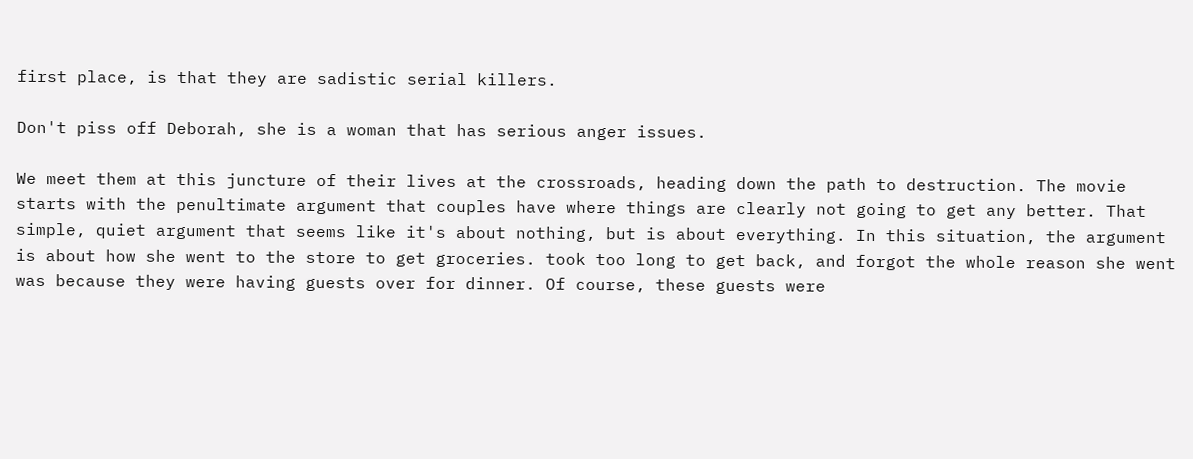first place, is that they are sadistic serial killers.

Don't piss off Deborah, she is a woman that has serious anger issues.

We meet them at this juncture of their lives at the crossroads, heading down the path to destruction. The movie starts with the penultimate argument that couples have where things are clearly not going to get any better. That simple, quiet argument that seems like it's about nothing, but is about everything. In this situation, the argument is about how she went to the store to get groceries. took too long to get back, and forgot the whole reason she went was because they were having guests over for dinner. Of course, these guests were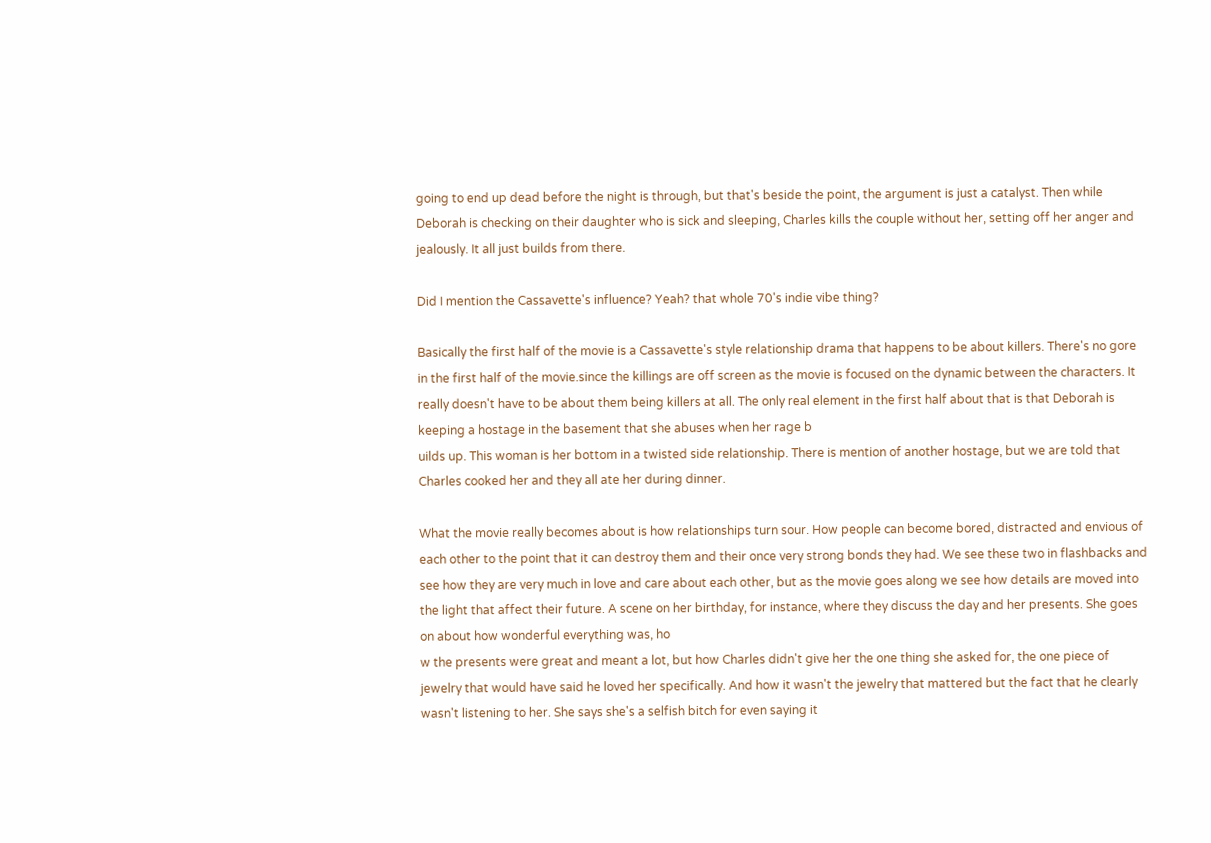going to end up dead before the night is through, but that's beside the point, the argument is just a catalyst. Then while Deborah is checking on their daughter who is sick and sleeping, Charles kills the couple without her, setting off her anger and jealously. It all just builds from there.

Did I mention the Cassavette's influence? Yeah? that whole 70's indie vibe thing?

Basically the first half of the movie is a Cassavette's style relationship drama that happens to be about killers. There's no gore in the first half of the movie.since the killings are off screen as the movie is focused on the dynamic between the characters. It really doesn't have to be about them being killers at all. The only real element in the first half about that is that Deborah is keeping a hostage in the basement that she abuses when her rage b
uilds up. This woman is her bottom in a twisted side relationship. There is mention of another hostage, but we are told that Charles cooked her and they all ate her during dinner.

What the movie really becomes about is how relationships turn sour. How people can become bored, distracted and envious of each other to the point that it can destroy them and their once very strong bonds they had. We see these two in flashbacks and see how they are very much in love and care about each other, but as the movie goes along we see how details are moved into the light that affect their future. A scene on her birthday, for instance, where they discuss the day and her presents. She goes on about how wonderful everything was, ho
w the presents were great and meant a lot, but how Charles didn't give her the one thing she asked for, the one piece of jewelry that would have said he loved her specifically. And how it wasn't the jewelry that mattered but the fact that he clearly wasn't listening to her. She says she's a selfish bitch for even saying it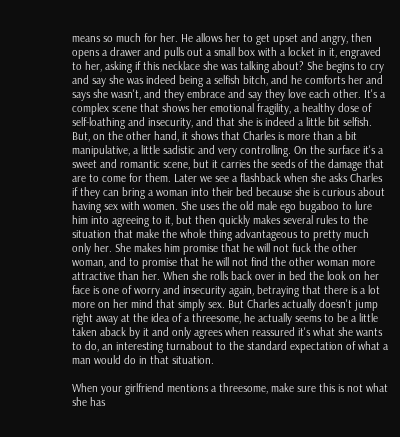means so much for her. He allows her to get upset and angry, then opens a drawer and pulls out a small box with a locket in it, engraved to her, asking if this necklace she was talking about? She begins to cry and say she was indeed being a selfish bitch, and he comforts her and says she wasn't, and they embrace and say they love each other. It's a complex scene that shows her emotional fragility, a healthy dose of self-loathing and insecurity, and that she is indeed a little bit selfish. But, on the other hand, it shows that Charles is more than a bit manipulative, a little sadistic and very controlling. On the surface it's a sweet and romantic scene, but it carries the seeds of the damage that are to come for them. Later we see a flashback when she asks Charles if they can bring a woman into their bed because she is curious about having sex with women. She uses the old male ego bugaboo to lure him into agreeing to it, but then quickly makes several rules to the situation that make the whole thing advantageous to pretty much only her. She makes him promise that he will not fuck the other woman, and to promise that he will not find the other woman more attractive than her. When she rolls back over in bed the look on her face is one of worry and insecurity again, betraying that there is a lot more on her mind that simply sex. But Charles actually doesn't jump right away at the idea of a threesome, he actually seems to be a little taken aback by it and only agrees when reassured it's what she wants to do, an interesting turnabout to the standard expectation of what a man would do in that situation.

When your girlfriend mentions a threesome, make sure this is not what she has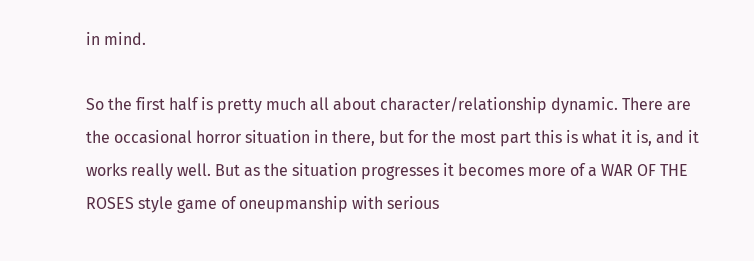in mind.

So the first half is pretty much all about character/relationship dynamic. There are the occasional horror situation in there, but for the most part this is what it is, and it works really well. But as the situation progresses it becomes more of a WAR OF THE ROSES style game of oneupmanship with serious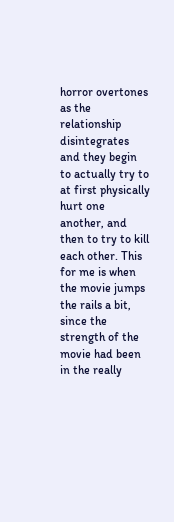horror overtones as the relationship disintegrates and they begin to actually try to at first physically hurt one another, and then to try to kill each other. This for me is when the movie jumps the rails a bit, since the strength of the movie had been in the really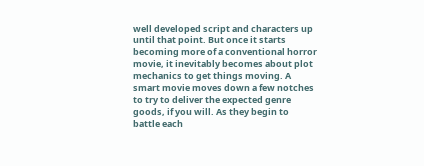well developed script and characters up until that point. But once it starts becoming more of a conventional horror movie, it inevitably becomes about plot mechanics to get things moving. A smart movie moves down a few notches to try to deliver the expected genre goods, if you will. As they begin to battle each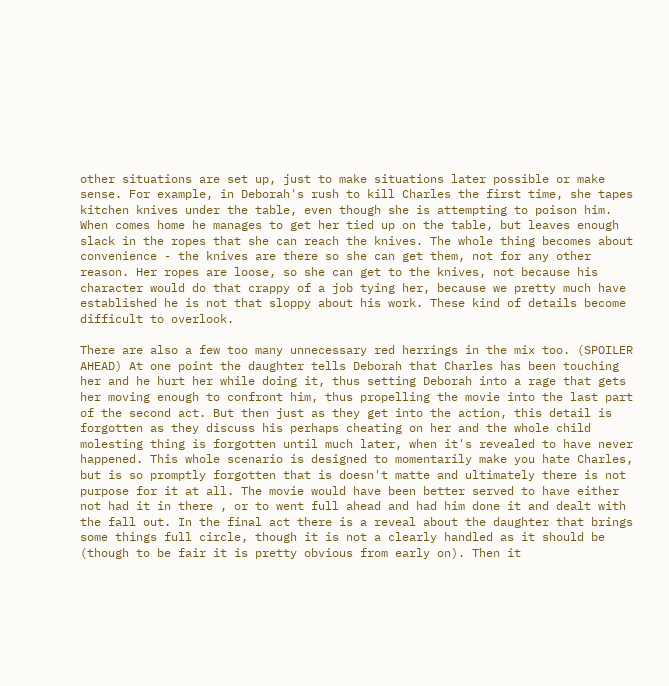other situations are set up, just to make situations later possible or make sense. For example, in Deborah's rush to kill Charles the first time, she tapes kitchen knives under the table, even though she is attempting to poison him. When comes home he manages to get her tied up on the table, but leaves enough slack in the ropes that she can reach the knives. The whole thing becomes about convenience - the knives are there so she can get them, not for any other reason. Her ropes are loose, so she can get to the knives, not because his character would do that crappy of a job tying her, because we pretty much have established he is not that sloppy about his work. These kind of details become difficult to overlook.

There are also a few too many unnecessary red herrings in the mix too. (SPOILER AHEAD) At one point the daughter tells Deborah that Charles has been touching her and he hurt her while doing it, thus setting Deborah into a rage that gets her moving enough to confront him, thus propelling the movie into the last part of the second act. But then just as they get into the action, this detail is forgotten as they discuss his perhaps cheating on her and the whole child molesting thing is forgotten until much later, when it's revealed to have never happened. This whole scenario is designed to momentarily make you hate Charles, but is so promptly forgotten that is doesn't matte and ultimately there is not purpose for it at all. The movie would have been better served to have either not had it in there , or to went full ahead and had him done it and dealt with the fall out. In the final act there is a reveal about the daughter that brings some things full circle, though it is not a clearly handled as it should be (though to be fair it is pretty obvious from early on). Then it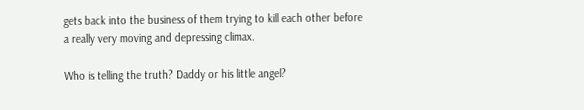gets back into the business of them trying to kill each other before a really very moving and depressing climax.

Who is telling the truth? Daddy or his little angel?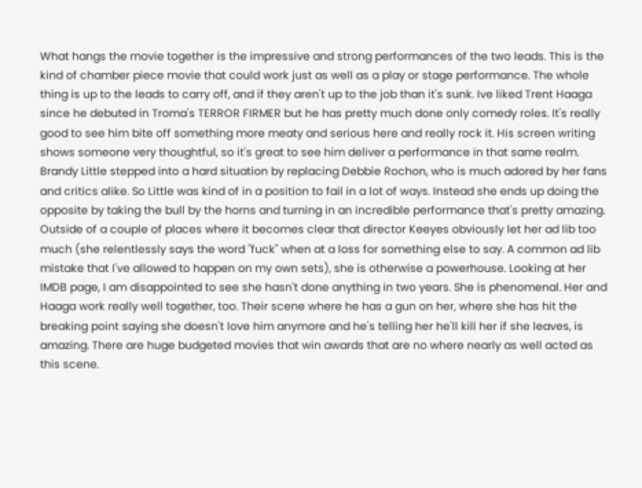What hangs the movie together is the impressive and strong performances of the two leads. This is the kind of chamber piece movie that could work just as well as a play or stage performance. The whole thing is up to the leads to carry off, and if they aren't up to the job than it's sunk. Ive liked Trent Haaga since he debuted in Troma's TERROR FIRMER but he has pretty much done only comedy roles. It's really good to see him bite off something more meaty and serious here and really rock it. His screen writing shows someone very thoughtful, so it's great to see him deliver a performance in that same realm. Brandy Little stepped into a hard situation by replacing Debbie Rochon, who is much adored by her fans and critics alike. So Little was kind of in a position to fail in a lot of ways. Instead she ends up doing the opposite by taking the bull by the horns and turning in an incredible performance that's pretty amazing. Outside of a couple of places where it becomes clear that director Keeyes obviously let her ad lib too much (she relentlessly says the word "fuck" when at a loss for something else to say. A common ad lib mistake that I've allowed to happen on my own sets), she is otherwise a powerhouse. Looking at her IMDB page, I am disappointed to see she hasn't done anything in two years. She is phenomenal. Her and Haaga work really well together, too. Their scene where he has a gun on her, where she has hit the breaking point saying she doesn't love him anymore and he's telling her he'll kill her if she leaves, is amazing. There are huge budgeted movies that win awards that are no where nearly as well acted as this scene.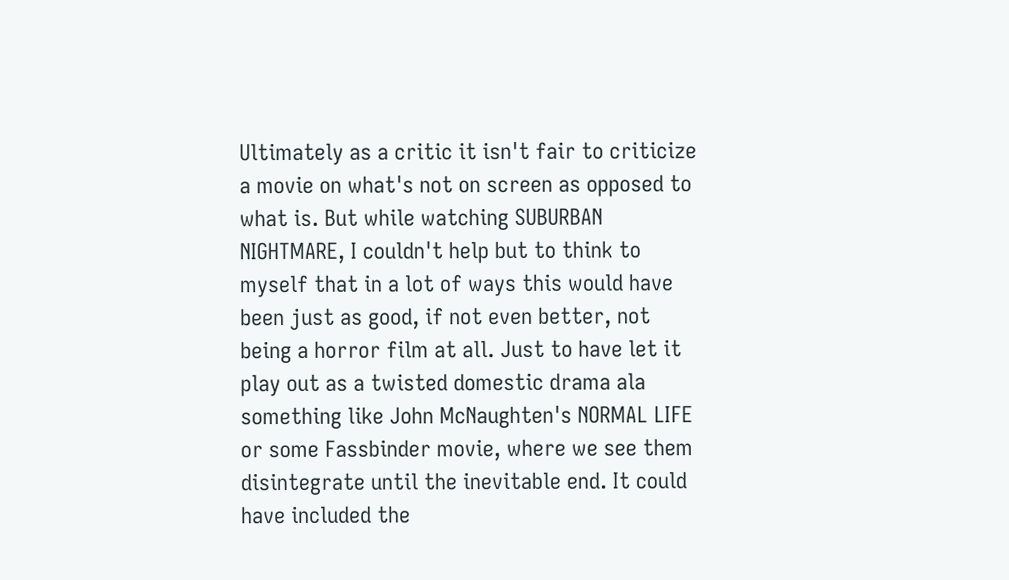Ultimately as a critic it isn't fair to criticize a movie on what's not on screen as opposed to what is. But while watching SUBURBAN NIGHTMARE, I couldn't help but to think to myself that in a lot of ways this would have been just as good, if not even better, not being a horror film at all. Just to have let it play out as a twisted domestic drama ala something like John McNaughten's NORMAL LIFE or some Fassbinder movie, where we see them disintegrate until the inevitable end. It could have included the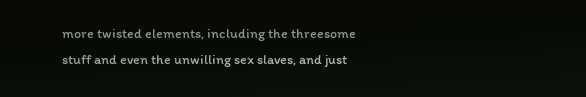more twisted elements, including the threesome stuff and even the unwilling sex slaves, and just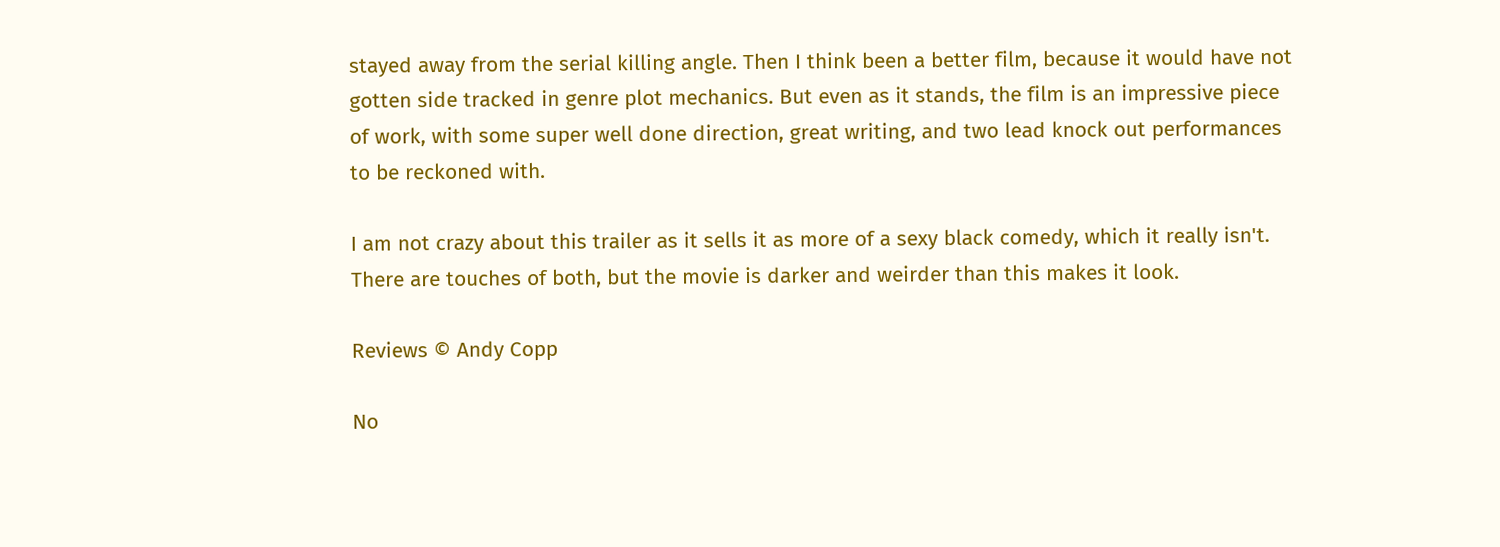stayed away from the serial killing angle. Then I think been a better film, because it would have not gotten side tracked in genre plot mechanics. But even as it stands, the film is an impressive piece of work, with some super well done direction, great writing, and two lead knock out performances to be reckoned with.

I am not crazy about this trailer as it sells it as more of a sexy black comedy, which it really isn't. There are touches of both, but the movie is darker and weirder than this makes it look.

Reviews © Andy Copp

No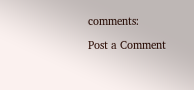comments:

Post a Comment